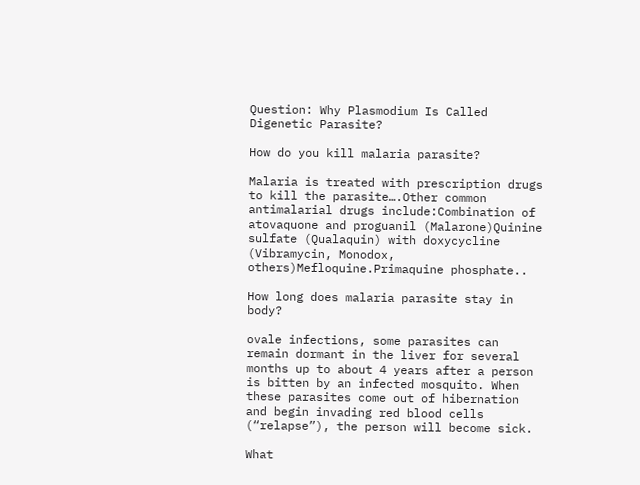Question: Why Plasmodium Is Called Digenetic Parasite?

How do you kill malaria parasite?

Malaria is treated with prescription drugs to kill the parasite….Other common antimalarial drugs include:Combination of atovaquone and proguanil (Malarone)Quinine sulfate (Qualaquin) with doxycycline (Vibramycin, Monodox, others)Mefloquine.Primaquine phosphate..

How long does malaria parasite stay in body?

ovale infections, some parasites can remain dormant in the liver for several months up to about 4 years after a person is bitten by an infected mosquito. When these parasites come out of hibernation and begin invading red blood cells (“relapse”), the person will become sick.

What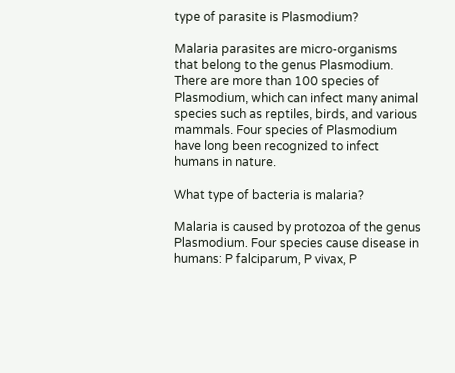type of parasite is Plasmodium?

Malaria parasites are micro-organisms that belong to the genus Plasmodium. There are more than 100 species of Plasmodium, which can infect many animal species such as reptiles, birds, and various mammals. Four species of Plasmodium have long been recognized to infect humans in nature.

What type of bacteria is malaria?

Malaria is caused by protozoa of the genus Plasmodium. Four species cause disease in humans: P falciparum, P vivax, P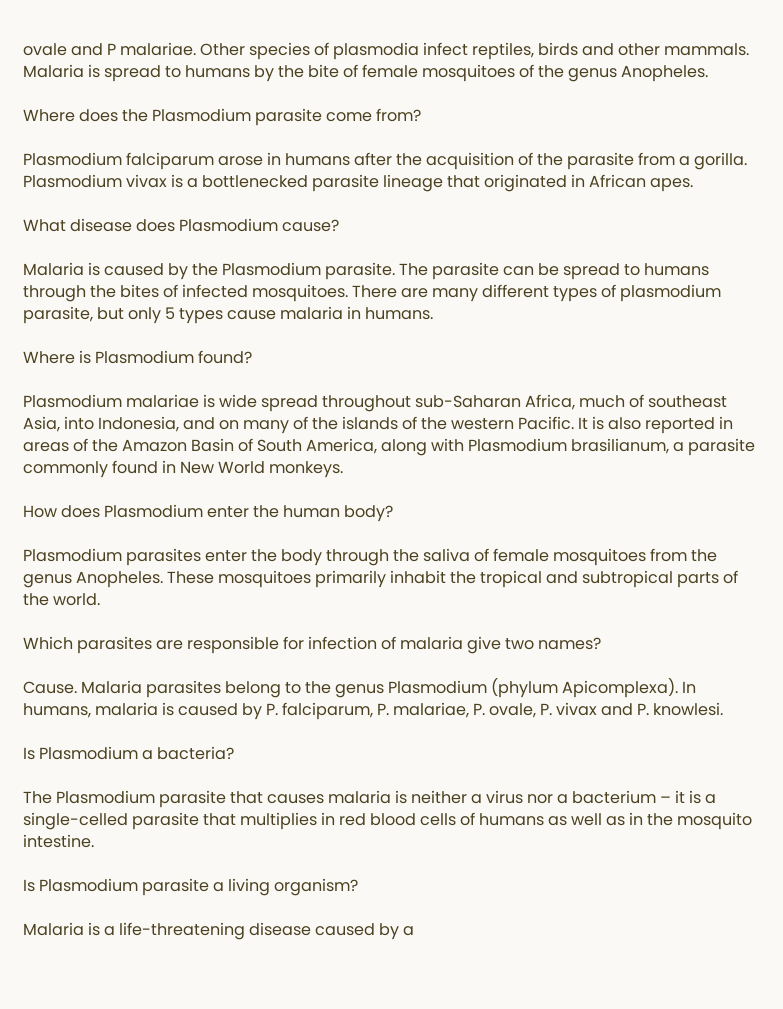ovale and P malariae. Other species of plasmodia infect reptiles, birds and other mammals. Malaria is spread to humans by the bite of female mosquitoes of the genus Anopheles.

Where does the Plasmodium parasite come from?

Plasmodium falciparum arose in humans after the acquisition of the parasite from a gorilla. Plasmodium vivax is a bottlenecked parasite lineage that originated in African apes.

What disease does Plasmodium cause?

Malaria is caused by the Plasmodium parasite. The parasite can be spread to humans through the bites of infected mosquitoes. There are many different types of plasmodium parasite, but only 5 types cause malaria in humans.

Where is Plasmodium found?

Plasmodium malariae is wide spread throughout sub-Saharan Africa, much of southeast Asia, into Indonesia, and on many of the islands of the western Pacific. It is also reported in areas of the Amazon Basin of South America, along with Plasmodium brasilianum, a parasite commonly found in New World monkeys.

How does Plasmodium enter the human body?

Plasmodium parasites enter the body through the saliva of female mosquitoes from the genus Anopheles. These mosquitoes primarily inhabit the tropical and subtropical parts of the world.

Which parasites are responsible for infection of malaria give two names?

Cause. Malaria parasites belong to the genus Plasmodium (phylum Apicomplexa). In humans, malaria is caused by P. falciparum, P. malariae, P. ovale, P. vivax and P. knowlesi.

Is Plasmodium a bacteria?

The Plasmodium parasite that causes malaria is neither a virus nor a bacterium – it is a single-celled parasite that multiplies in red blood cells of humans as well as in the mosquito intestine.

Is Plasmodium parasite a living organism?

Malaria is a life-threatening disease caused by a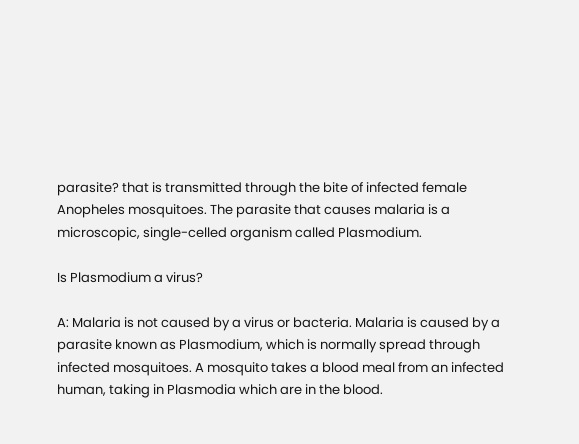parasite? that is transmitted through the bite of infected female Anopheles mosquitoes. The parasite that causes malaria is a microscopic, single-celled organism called Plasmodium.

Is Plasmodium a virus?

A: Malaria is not caused by a virus or bacteria. Malaria is caused by a parasite known as Plasmodium, which is normally spread through infected mosquitoes. A mosquito takes a blood meal from an infected human, taking in Plasmodia which are in the blood.